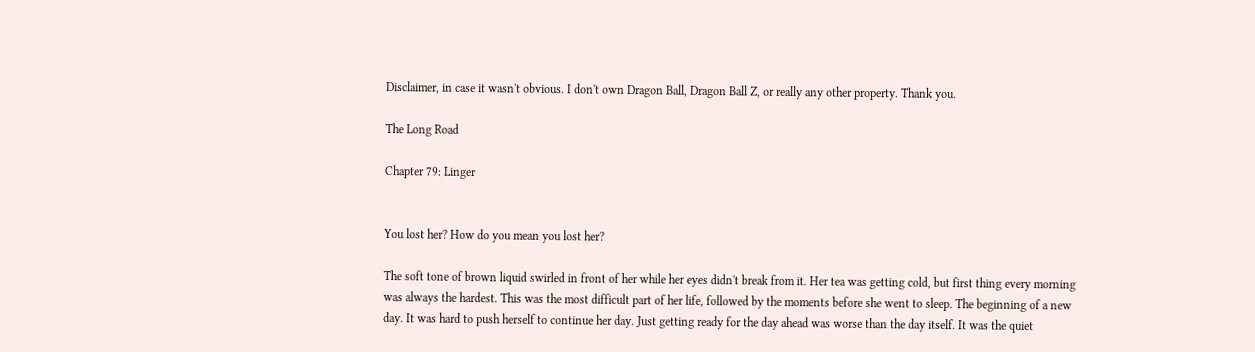Disclaimer, in case it wasn't obvious. I don't own Dragon Ball, Dragon Ball Z, or really any other property. Thank you.

The Long Road

Chapter 79: Linger


You lost her? How do you mean you lost her?

The soft tone of brown liquid swirled in front of her while her eyes didn't break from it. Her tea was getting cold, but first thing every morning was always the hardest. This was the most difficult part of her life, followed by the moments before she went to sleep. The beginning of a new day. It was hard to push herself to continue her day. Just getting ready for the day ahead was worse than the day itself. It was the quiet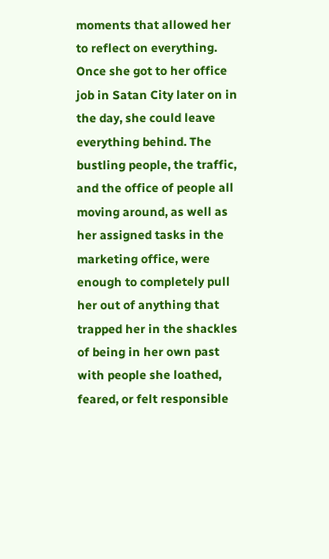moments that allowed her to reflect on everything. Once she got to her office job in Satan City later on in the day, she could leave everything behind. The bustling people, the traffic, and the office of people all moving around, as well as her assigned tasks in the marketing office, were enough to completely pull her out of anything that trapped her in the shackles of being in her own past with people she loathed, feared, or felt responsible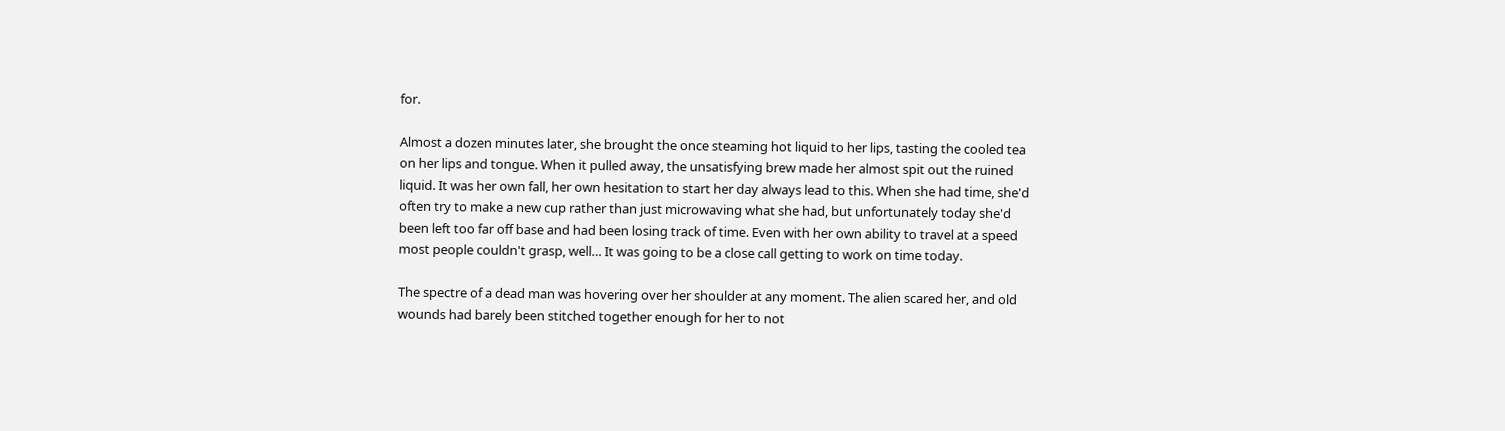for.

Almost a dozen minutes later, she brought the once steaming hot liquid to her lips, tasting the cooled tea on her lips and tongue. When it pulled away, the unsatisfying brew made her almost spit out the ruined liquid. It was her own fall, her own hesitation to start her day always lead to this. When she had time, she'd often try to make a new cup rather than just microwaving what she had, but unfortunately today she'd been left too far off base and had been losing track of time. Even with her own ability to travel at a speed most people couldn't grasp, well… It was going to be a close call getting to work on time today.

The spectre of a dead man was hovering over her shoulder at any moment. The alien scared her, and old wounds had barely been stitched together enough for her to not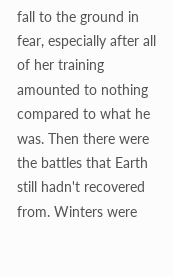fall to the ground in fear, especially after all of her training amounted to nothing compared to what he was. Then there were the battles that Earth still hadn't recovered from. Winters were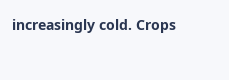increasingly cold. Crops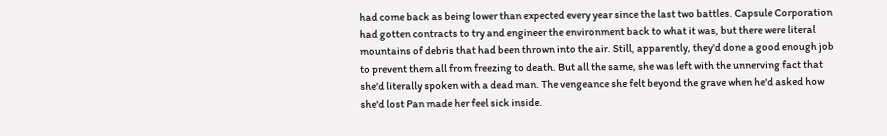had come back as being lower than expected every year since the last two battles. Capsule Corporation had gotten contracts to try and engineer the environment back to what it was, but there were literal mountains of debris that had been thrown into the air. Still, apparently, they'd done a good enough job to prevent them all from freezing to death. But all the same, she was left with the unnerving fact that she'd literally spoken with a dead man. The vengeance she felt beyond the grave when he'd asked how she'd lost Pan made her feel sick inside.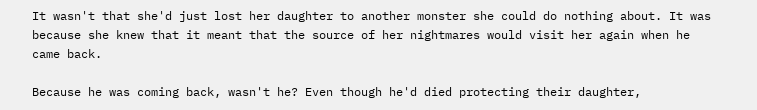It wasn't that she'd just lost her daughter to another monster she could do nothing about. It was because she knew that it meant that the source of her nightmares would visit her again when he came back.

Because he was coming back, wasn't he? Even though he'd died protecting their daughter,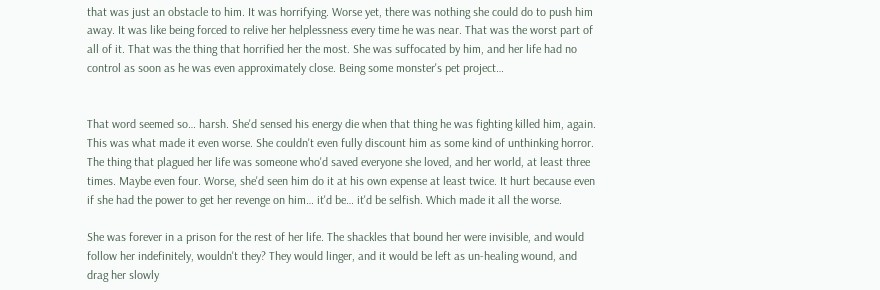that was just an obstacle to him. It was horrifying. Worse yet, there was nothing she could do to push him away. It was like being forced to relive her helplessness every time he was near. That was the worst part of all of it. That was the thing that horrified her the most. She was suffocated by him, and her life had no control as soon as he was even approximately close. Being some monster's pet project…


That word seemed so… harsh. She'd sensed his energy die when that thing he was fighting killed him, again. This was what made it even worse. She couldn't even fully discount him as some kind of unthinking horror. The thing that plagued her life was someone who'd saved everyone she loved, and her world, at least three times. Maybe even four. Worse, she'd seen him do it at his own expense at least twice. It hurt because even if she had the power to get her revenge on him… it'd be… it'd be selfish. Which made it all the worse.

She was forever in a prison for the rest of her life. The shackles that bound her were invisible, and would follow her indefinitely, wouldn't they? They would linger, and it would be left as un-healing wound, and drag her slowly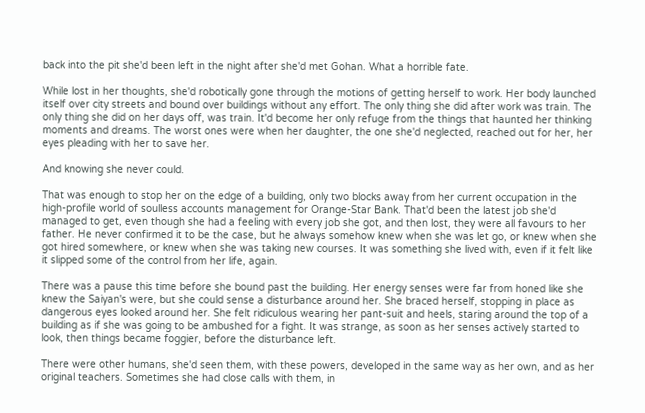back into the pit she'd been left in the night after she'd met Gohan. What a horrible fate.

While lost in her thoughts, she'd robotically gone through the motions of getting herself to work. Her body launched itself over city streets and bound over buildings without any effort. The only thing she did after work was train. The only thing she did on her days off, was train. It'd become her only refuge from the things that haunted her thinking moments and dreams. The worst ones were when her daughter, the one she'd neglected, reached out for her, her eyes pleading with her to save her.

And knowing she never could.

That was enough to stop her on the edge of a building, only two blocks away from her current occupation in the high-profile world of soulless accounts management for Orange-Star Bank. That'd been the latest job she'd managed to get, even though she had a feeling with every job she got, and then lost, they were all favours to her father. He never confirmed it to be the case, but he always somehow knew when she was let go, or knew when she got hired somewhere, or knew when she was taking new courses. It was something she lived with, even if it felt like it slipped some of the control from her life, again.

There was a pause this time before she bound past the building. Her energy senses were far from honed like she knew the Saiyan's were, but she could sense a disturbance around her. She braced herself, stopping in place as dangerous eyes looked around her. She felt ridiculous wearing her pant-suit and heels, staring around the top of a building as if she was going to be ambushed for a fight. It was strange, as soon as her senses actively started to look, then things became foggier, before the disturbance left.

There were other humans, she'd seen them, with these powers, developed in the same way as her own, and as her original teachers. Sometimes she had close calls with them, in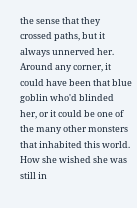the sense that they crossed paths, but it always unnerved her. Around any corner, it could have been that blue goblin who'd blinded her, or it could be one of the many other monsters that inhabited this world. How she wished she was still in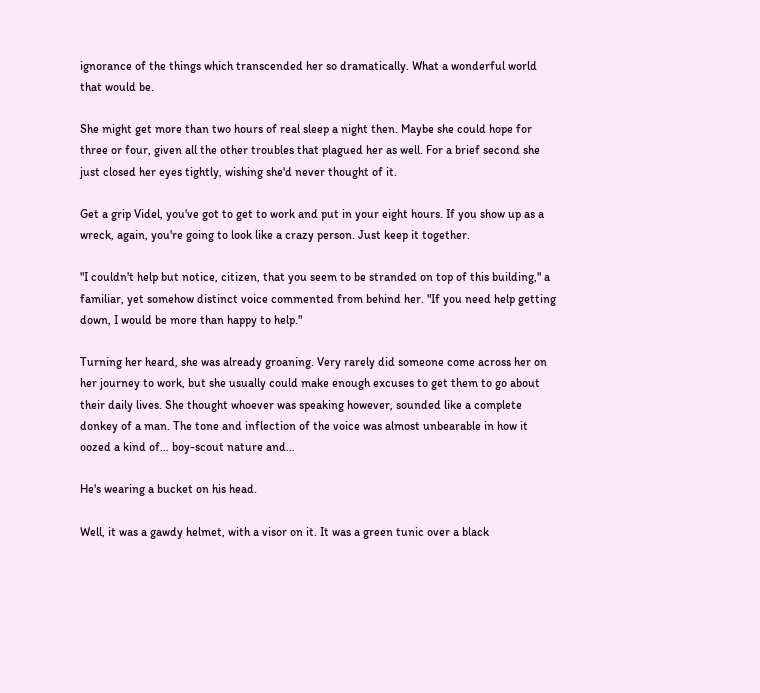ignorance of the things which transcended her so dramatically. What a wonderful world that would be.

She might get more than two hours of real sleep a night then. Maybe she could hope for three or four, given all the other troubles that plagued her as well. For a brief second she just closed her eyes tightly, wishing she'd never thought of it.

Get a grip Videl, you've got to get to work and put in your eight hours. If you show up as a wreck, again, you're going to look like a crazy person. Just keep it together.

"I couldn't help but notice, citizen, that you seem to be stranded on top of this building," a familiar, yet somehow distinct voice commented from behind her. "If you need help getting down, I would be more than happy to help."

Turning her heard, she was already groaning. Very rarely did someone come across her on her journey to work, but she usually could make enough excuses to get them to go about their daily lives. She thought whoever was speaking however, sounded like a complete donkey of a man. The tone and inflection of the voice was almost unbearable in how it oozed a kind of… boy-scout nature and…

He's wearing a bucket on his head.

Well, it was a gawdy helmet, with a visor on it. It was a green tunic over a black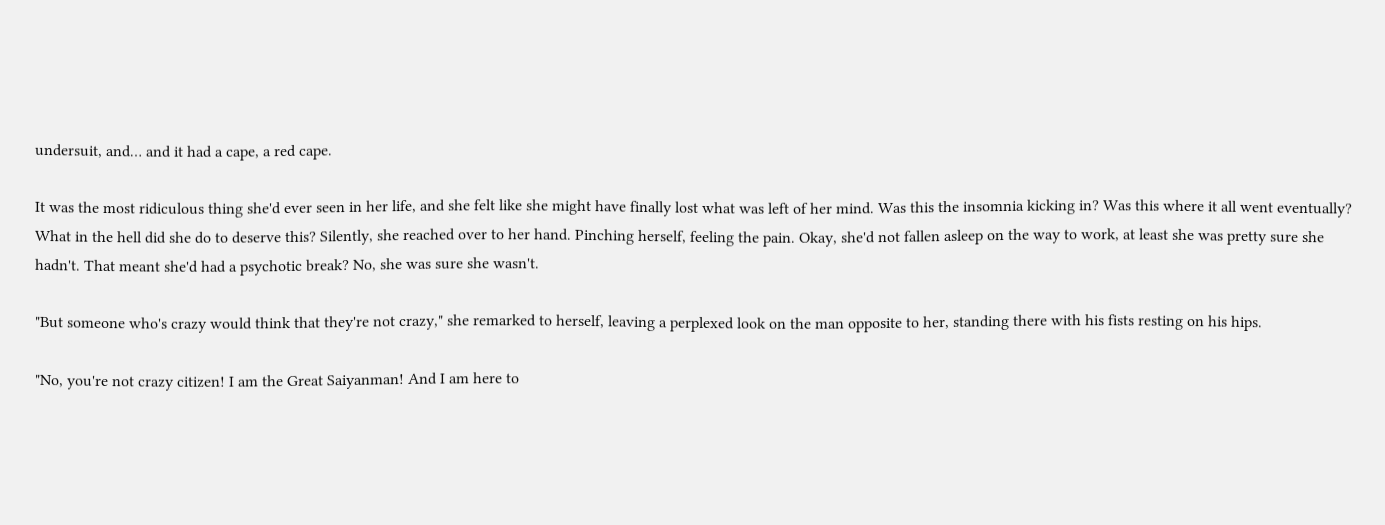undersuit, and… and it had a cape, a red cape.

It was the most ridiculous thing she'd ever seen in her life, and she felt like she might have finally lost what was left of her mind. Was this the insomnia kicking in? Was this where it all went eventually? What in the hell did she do to deserve this? Silently, she reached over to her hand. Pinching herself, feeling the pain. Okay, she'd not fallen asleep on the way to work, at least she was pretty sure she hadn't. That meant she'd had a psychotic break? No, she was sure she wasn't.

"But someone who's crazy would think that they're not crazy," she remarked to herself, leaving a perplexed look on the man opposite to her, standing there with his fists resting on his hips.

"No, you're not crazy citizen! I am the Great Saiyanman! And I am here to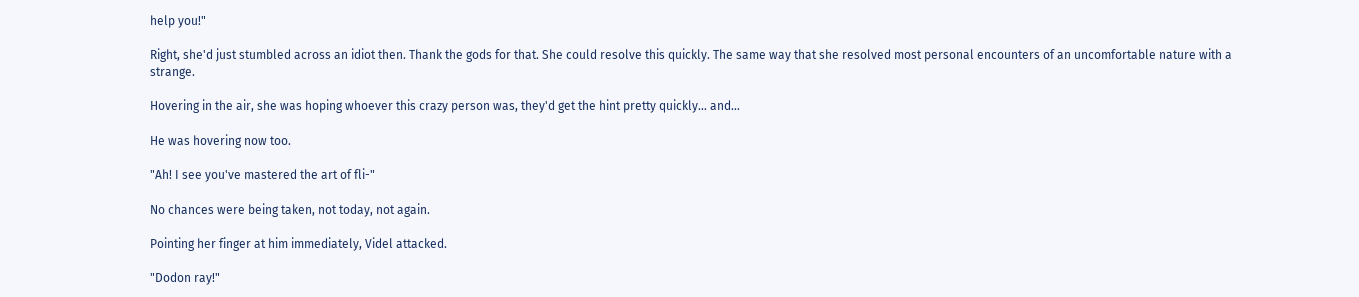help you!"

Right, she'd just stumbled across an idiot then. Thank the gods for that. She could resolve this quickly. The same way that she resolved most personal encounters of an uncomfortable nature with a strange.

Hovering in the air, she was hoping whoever this crazy person was, they'd get the hint pretty quickly… and…

He was hovering now too.

"Ah! I see you've mastered the art of fli-"

No chances were being taken, not today, not again.

Pointing her finger at him immediately, Videl attacked.

"Dodon ray!"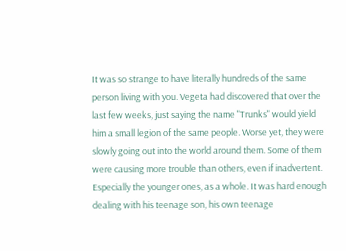It was so strange to have literally hundreds of the same person living with you. Vegeta had discovered that over the last few weeks, just saying the name "Trunks" would yield him a small legion of the same people. Worse yet, they were slowly going out into the world around them. Some of them were causing more trouble than others, even if inadvertent. Especially the younger ones, as a whole. It was hard enough dealing with his teenage son, his own teenage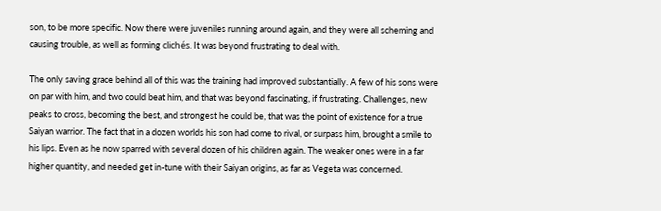son, to be more specific. Now there were juveniles running around again, and they were all scheming and causing trouble, as well as forming clichés. It was beyond frustrating to deal with.

The only saving grace behind all of this was the training had improved substantially. A few of his sons were on par with him, and two could beat him, and that was beyond fascinating, if frustrating. Challenges, new peaks to cross, becoming the best, and strongest he could be, that was the point of existence for a true Saiyan warrior. The fact that in a dozen worlds his son had come to rival, or surpass him, brought a smile to his lips. Even as he now sparred with several dozen of his children again. The weaker ones were in a far higher quantity, and needed get in-tune with their Saiyan origins, as far as Vegeta was concerned.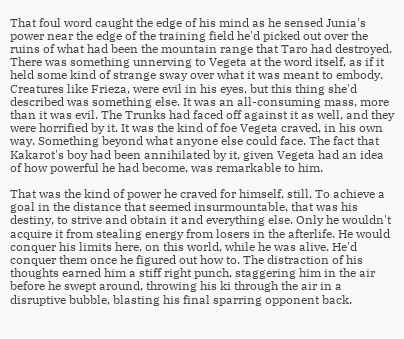That foul word caught the edge of his mind as he sensed Junia's power near the edge of the training field he'd picked out over the ruins of what had been the mountain range that Taro had destroyed. There was something unnerving to Vegeta at the word itself, as if it held some kind of strange sway over what it was meant to embody. Creatures like Frieza, were evil in his eyes, but this thing she'd described was something else. It was an all-consuming mass, more than it was evil. The Trunks had faced off against it as well, and they were horrified by it. It was the kind of foe Vegeta craved, in his own way. Something beyond what anyone else could face. The fact that Kakarot's boy had been annihilated by it, given Vegeta had an idea of how powerful he had become, was remarkable to him.

That was the kind of power he craved for himself, still. To achieve a goal in the distance that seemed insurmountable, that was his destiny, to strive and obtain it and everything else. Only he wouldn't acquire it from stealing energy from losers in the afterlife. He would conquer his limits here, on this world, while he was alive. He'd conquer them once he figured out how to. The distraction of his thoughts earned him a stiff right punch, staggering him in the air before he swept around, throwing his ki through the air in a disruptive bubble, blasting his final sparring opponent back.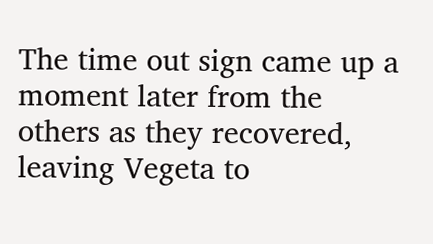The time out sign came up a moment later from the others as they recovered, leaving Vegeta to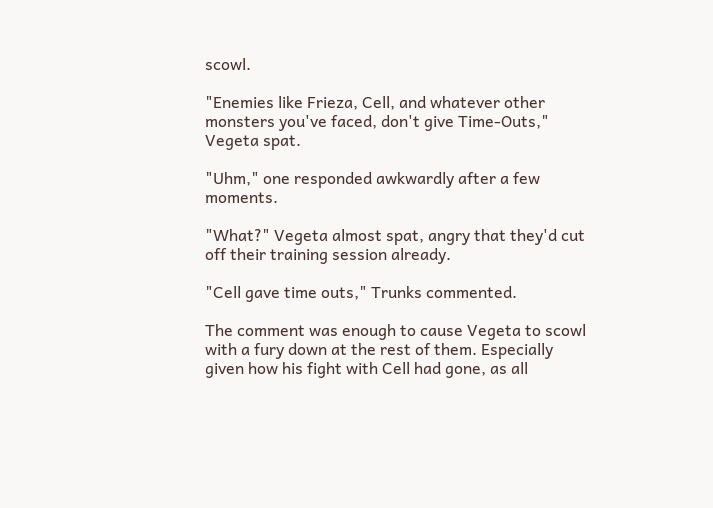scowl.

"Enemies like Frieza, Cell, and whatever other monsters you've faced, don't give Time-Outs," Vegeta spat.

"Uhm," one responded awkwardly after a few moments.

"What?" Vegeta almost spat, angry that they'd cut off their training session already.

"Cell gave time outs," Trunks commented.

The comment was enough to cause Vegeta to scowl with a fury down at the rest of them. Especially given how his fight with Cell had gone, as all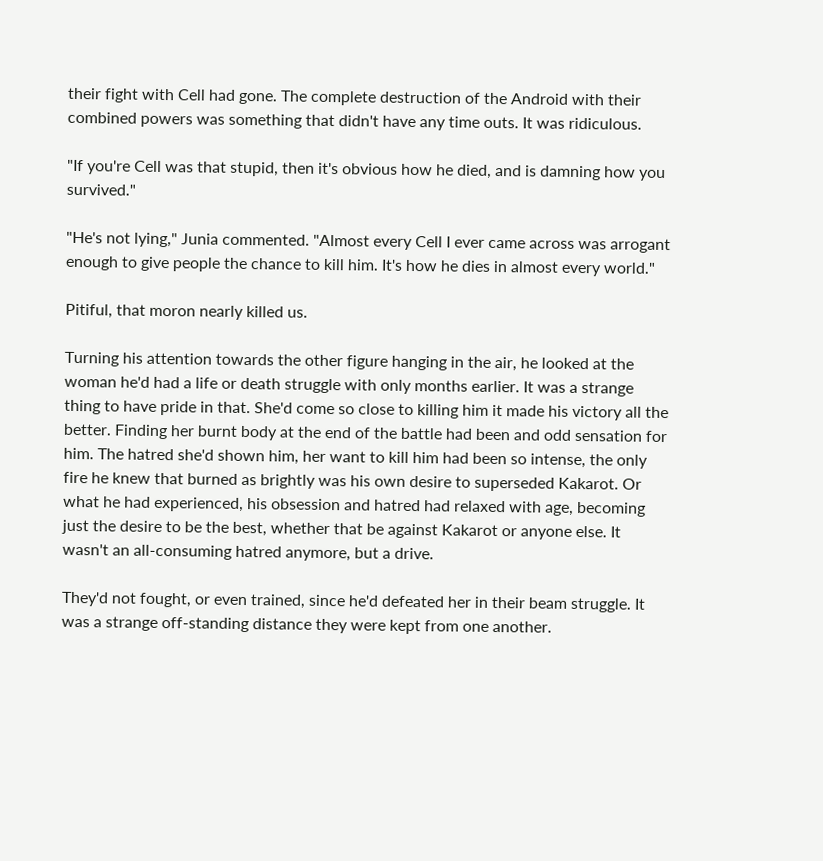their fight with Cell had gone. The complete destruction of the Android with their combined powers was something that didn't have any time outs. It was ridiculous.

"If you're Cell was that stupid, then it's obvious how he died, and is damning how you survived."

"He's not lying," Junia commented. "Almost every Cell I ever came across was arrogant enough to give people the chance to kill him. It's how he dies in almost every world."

Pitiful, that moron nearly killed us.

Turning his attention towards the other figure hanging in the air, he looked at the woman he'd had a life or death struggle with only months earlier. It was a strange thing to have pride in that. She'd come so close to killing him it made his victory all the better. Finding her burnt body at the end of the battle had been and odd sensation for him. The hatred she'd shown him, her want to kill him had been so intense, the only fire he knew that burned as brightly was his own desire to superseded Kakarot. Or what he had experienced, his obsession and hatred had relaxed with age, becoming just the desire to be the best, whether that be against Kakarot or anyone else. It wasn't an all-consuming hatred anymore, but a drive.

They'd not fought, or even trained, since he'd defeated her in their beam struggle. It was a strange off-standing distance they were kept from one another.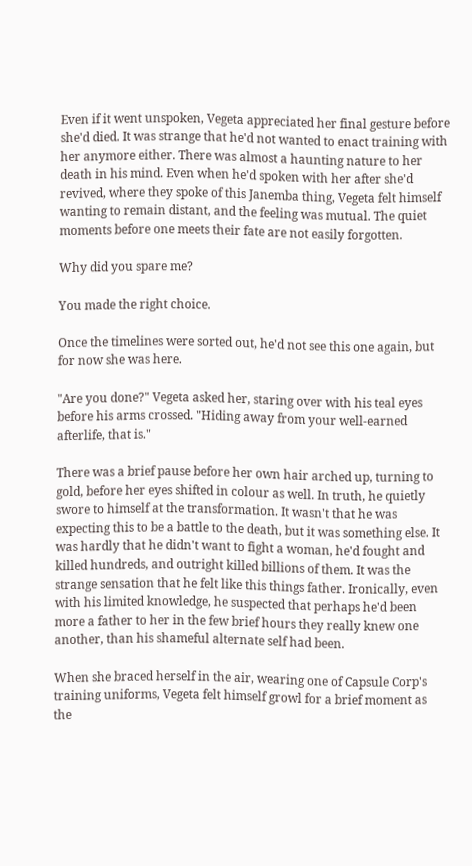Even if it went unspoken, Vegeta appreciated her final gesture before she'd died. It was strange that he'd not wanted to enact training with her anymore either. There was almost a haunting nature to her death in his mind. Even when he'd spoken with her after she'd revived, where they spoke of this Janemba thing, Vegeta felt himself wanting to remain distant, and the feeling was mutual. The quiet moments before one meets their fate are not easily forgotten.

Why did you spare me?

You made the right choice.

Once the timelines were sorted out, he'd not see this one again, but for now she was here.

"Are you done?" Vegeta asked her, staring over with his teal eyes before his arms crossed. "Hiding away from your well-earned afterlife, that is."

There was a brief pause before her own hair arched up, turning to gold, before her eyes shifted in colour as well. In truth, he quietly swore to himself at the transformation. It wasn't that he was expecting this to be a battle to the death, but it was something else. It was hardly that he didn't want to fight a woman, he'd fought and killed hundreds, and outright killed billions of them. It was the strange sensation that he felt like this things father. Ironically, even with his limited knowledge, he suspected that perhaps he'd been more a father to her in the few brief hours they really knew one another, than his shameful alternate self had been.

When she braced herself in the air, wearing one of Capsule Corp's training uniforms, Vegeta felt himself growl for a brief moment as the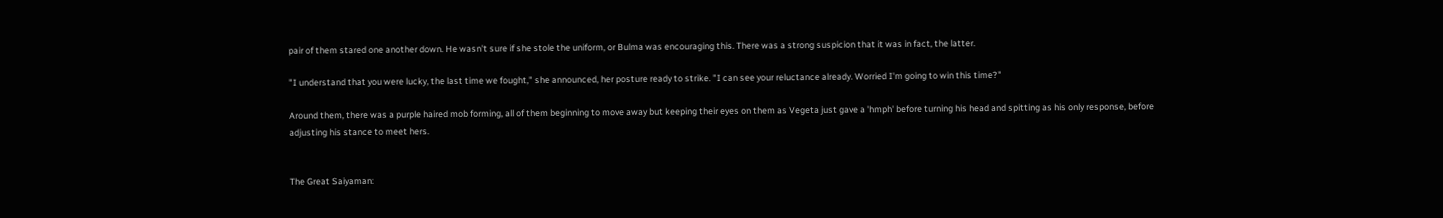pair of them stared one another down. He wasn't sure if she stole the uniform, or Bulma was encouraging this. There was a strong suspicion that it was in fact, the latter.

"I understand that you were lucky, the last time we fought," she announced, her posture ready to strike. "I can see your reluctance already. Worried I'm going to win this time?"

Around them, there was a purple haired mob forming, all of them beginning to move away but keeping their eyes on them as Vegeta just gave a 'hmph' before turning his head and spitting as his only response, before adjusting his stance to meet hers.


The Great Saiyaman: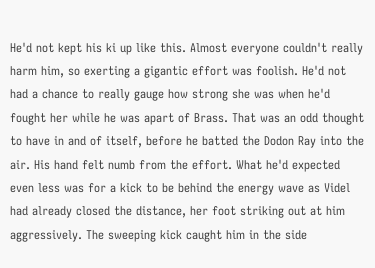He'd not kept his ki up like this. Almost everyone couldn't really harm him, so exerting a gigantic effort was foolish. He'd not had a chance to really gauge how strong she was when he'd fought her while he was apart of Brass. That was an odd thought to have in and of itself, before he batted the Dodon Ray into the air. His hand felt numb from the effort. What he'd expected even less was for a kick to be behind the energy wave as Videl had already closed the distance, her foot striking out at him aggressively. The sweeping kick caught him in the side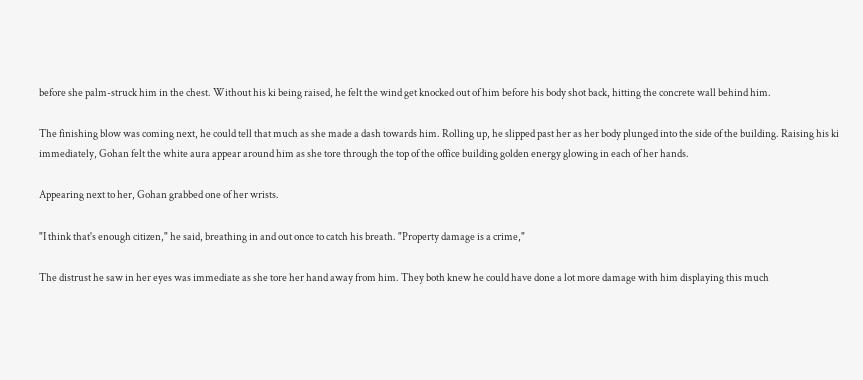before she palm-struck him in the chest. Without his ki being raised, he felt the wind get knocked out of him before his body shot back, hitting the concrete wall behind him.

The finishing blow was coming next, he could tell that much as she made a dash towards him. Rolling up, he slipped past her as her body plunged into the side of the building. Raising his ki immediately, Gohan felt the white aura appear around him as she tore through the top of the office building golden energy glowing in each of her hands.

Appearing next to her, Gohan grabbed one of her wrists.

"I think that's enough citizen," he said, breathing in and out once to catch his breath. "Property damage is a crime,"

The distrust he saw in her eyes was immediate as she tore her hand away from him. They both knew he could have done a lot more damage with him displaying this much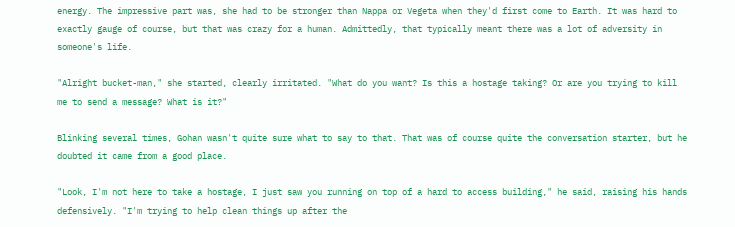energy. The impressive part was, she had to be stronger than Nappa or Vegeta when they'd first come to Earth. It was hard to exactly gauge of course, but that was crazy for a human. Admittedly, that typically meant there was a lot of adversity in someone's life.

"Alright bucket-man," she started, clearly irritated. "What do you want? Is this a hostage taking? Or are you trying to kill me to send a message? What is it?"

Blinking several times, Gohan wasn't quite sure what to say to that. That was of course quite the conversation starter, but he doubted it came from a good place.

"Look, I'm not here to take a hostage, I just saw you running on top of a hard to access building," he said, raising his hands defensively. "I'm trying to help clean things up after the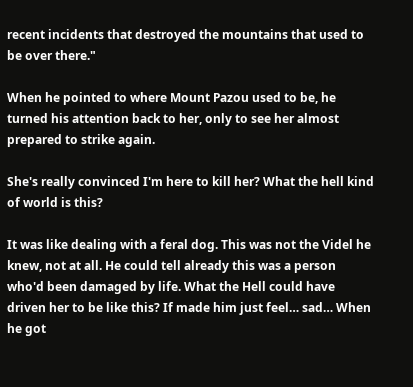recent incidents that destroyed the mountains that used to be over there."

When he pointed to where Mount Pazou used to be, he turned his attention back to her, only to see her almost prepared to strike again.

She's really convinced I'm here to kill her? What the hell kind of world is this?

It was like dealing with a feral dog. This was not the Videl he knew, not at all. He could tell already this was a person who'd been damaged by life. What the Hell could have driven her to be like this? If made him just feel… sad… When he got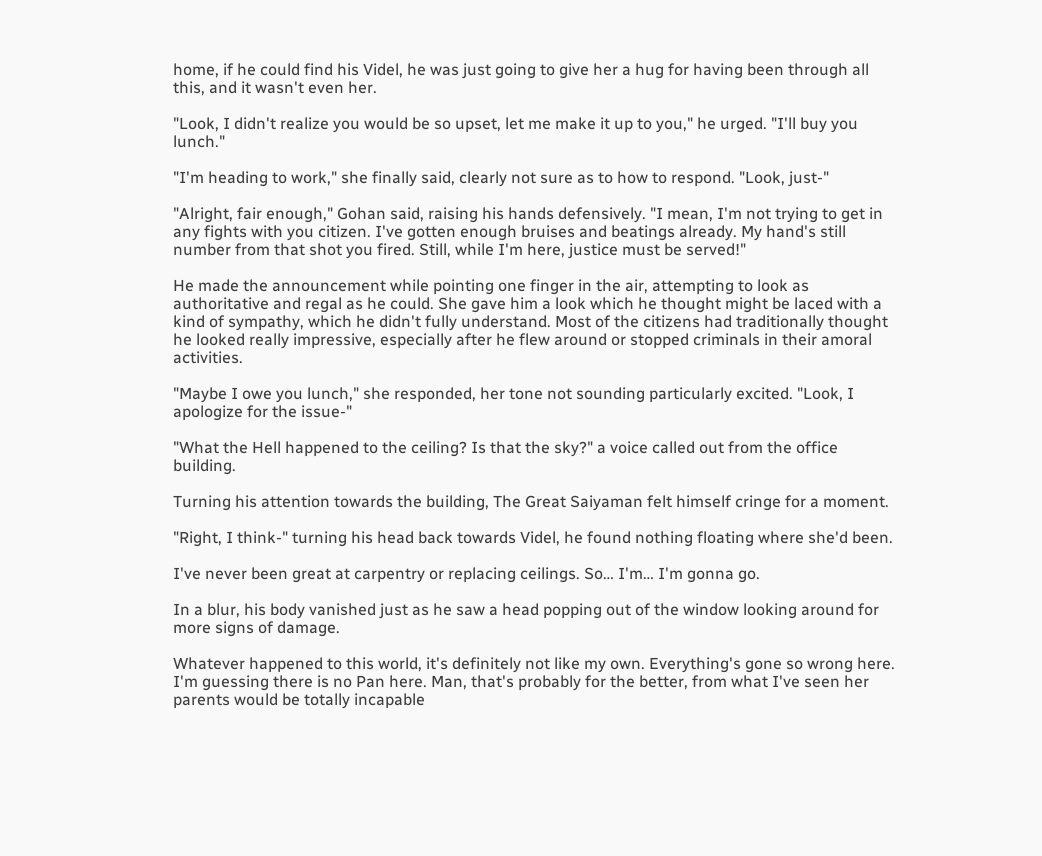home, if he could find his Videl, he was just going to give her a hug for having been through all this, and it wasn't even her.

"Look, I didn't realize you would be so upset, let me make it up to you," he urged. "I'll buy you lunch."

"I'm heading to work," she finally said, clearly not sure as to how to respond. "Look, just-"

"Alright, fair enough," Gohan said, raising his hands defensively. "I mean, I'm not trying to get in any fights with you citizen. I've gotten enough bruises and beatings already. My hand's still number from that shot you fired. Still, while I'm here, justice must be served!"

He made the announcement while pointing one finger in the air, attempting to look as authoritative and regal as he could. She gave him a look which he thought might be laced with a kind of sympathy, which he didn't fully understand. Most of the citizens had traditionally thought he looked really impressive, especially after he flew around or stopped criminals in their amoral activities.

"Maybe I owe you lunch," she responded, her tone not sounding particularly excited. "Look, I apologize for the issue-"

"What the Hell happened to the ceiling? Is that the sky?" a voice called out from the office building.

Turning his attention towards the building, The Great Saiyaman felt himself cringe for a moment.

"Right, I think-" turning his head back towards Videl, he found nothing floating where she'd been.

I've never been great at carpentry or replacing ceilings. So… I'm… I'm gonna go.

In a blur, his body vanished just as he saw a head popping out of the window looking around for more signs of damage.

Whatever happened to this world, it's definitely not like my own. Everything's gone so wrong here. I'm guessing there is no Pan here. Man, that's probably for the better, from what I've seen her parents would be totally incapable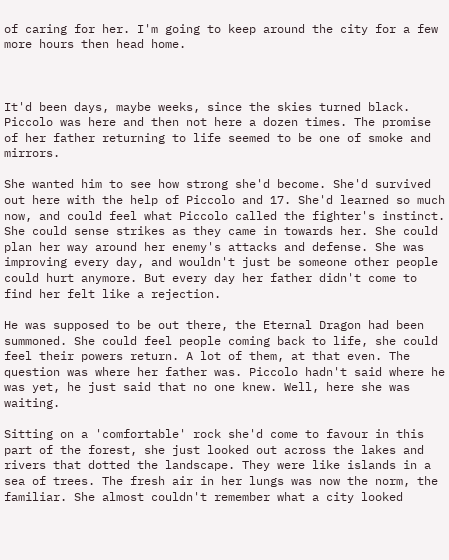of caring for her. I'm going to keep around the city for a few more hours then head home.



It'd been days, maybe weeks, since the skies turned black. Piccolo was here and then not here a dozen times. The promise of her father returning to life seemed to be one of smoke and mirrors.

She wanted him to see how strong she'd become. She'd survived out here with the help of Piccolo and 17. She'd learned so much now, and could feel what Piccolo called the fighter's instinct. She could sense strikes as they came in towards her. She could plan her way around her enemy's attacks and defense. She was improving every day, and wouldn't just be someone other people could hurt anymore. But every day her father didn't come to find her felt like a rejection.

He was supposed to be out there, the Eternal Dragon had been summoned. She could feel people coming back to life, she could feel their powers return. A lot of them, at that even. The question was where her father was. Piccolo hadn't said where he was yet, he just said that no one knew. Well, here she was waiting.

Sitting on a 'comfortable' rock she'd come to favour in this part of the forest, she just looked out across the lakes and rivers that dotted the landscape. They were like islands in a sea of trees. The fresh air in her lungs was now the norm, the familiar. She almost couldn't remember what a city looked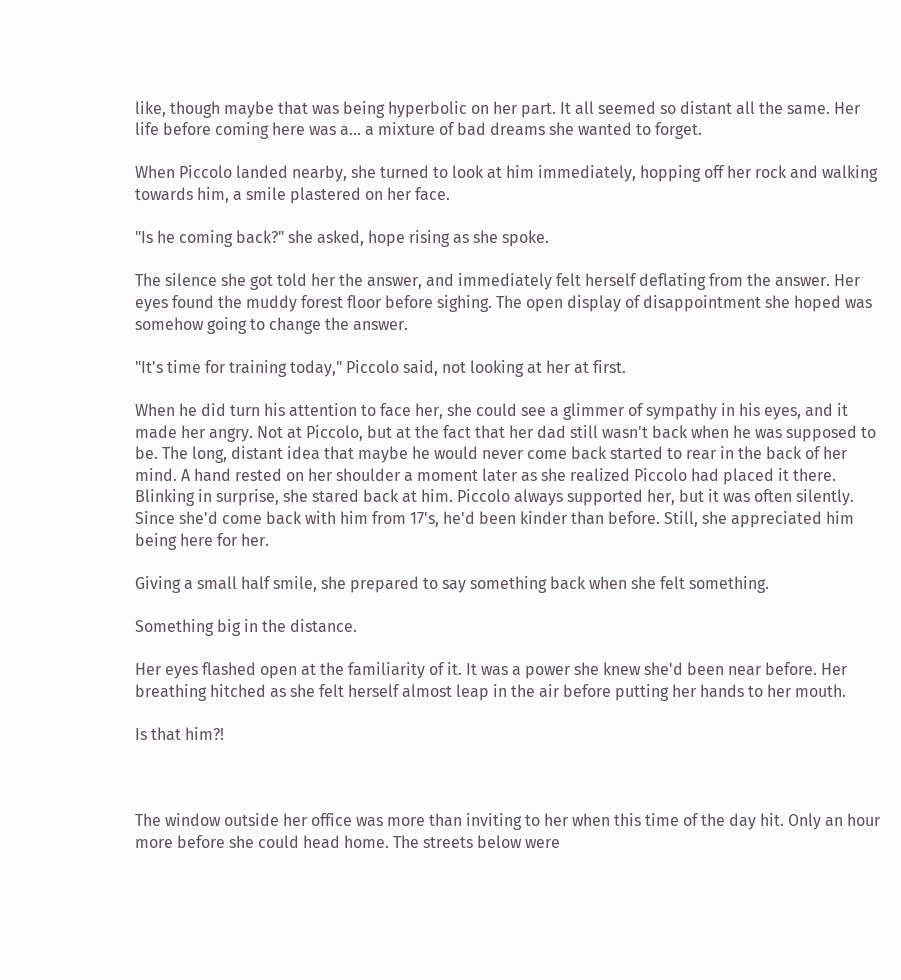like, though maybe that was being hyperbolic on her part. It all seemed so distant all the same. Her life before coming here was a… a mixture of bad dreams she wanted to forget.

When Piccolo landed nearby, she turned to look at him immediately, hopping off her rock and walking towards him, a smile plastered on her face.

"Is he coming back?" she asked, hope rising as she spoke.

The silence she got told her the answer, and immediately felt herself deflating from the answer. Her eyes found the muddy forest floor before sighing. The open display of disappointment she hoped was somehow going to change the answer.

"It's time for training today," Piccolo said, not looking at her at first.

When he did turn his attention to face her, she could see a glimmer of sympathy in his eyes, and it made her angry. Not at Piccolo, but at the fact that her dad still wasn't back when he was supposed to be. The long, distant idea that maybe he would never come back started to rear in the back of her mind. A hand rested on her shoulder a moment later as she realized Piccolo had placed it there. Blinking in surprise, she stared back at him. Piccolo always supported her, but it was often silently. Since she'd come back with him from 17's, he'd been kinder than before. Still, she appreciated him being here for her.

Giving a small half smile, she prepared to say something back when she felt something.

Something big in the distance.

Her eyes flashed open at the familiarity of it. It was a power she knew she'd been near before. Her breathing hitched as she felt herself almost leap in the air before putting her hands to her mouth.

Is that him?!



The window outside her office was more than inviting to her when this time of the day hit. Only an hour more before she could head home. The streets below were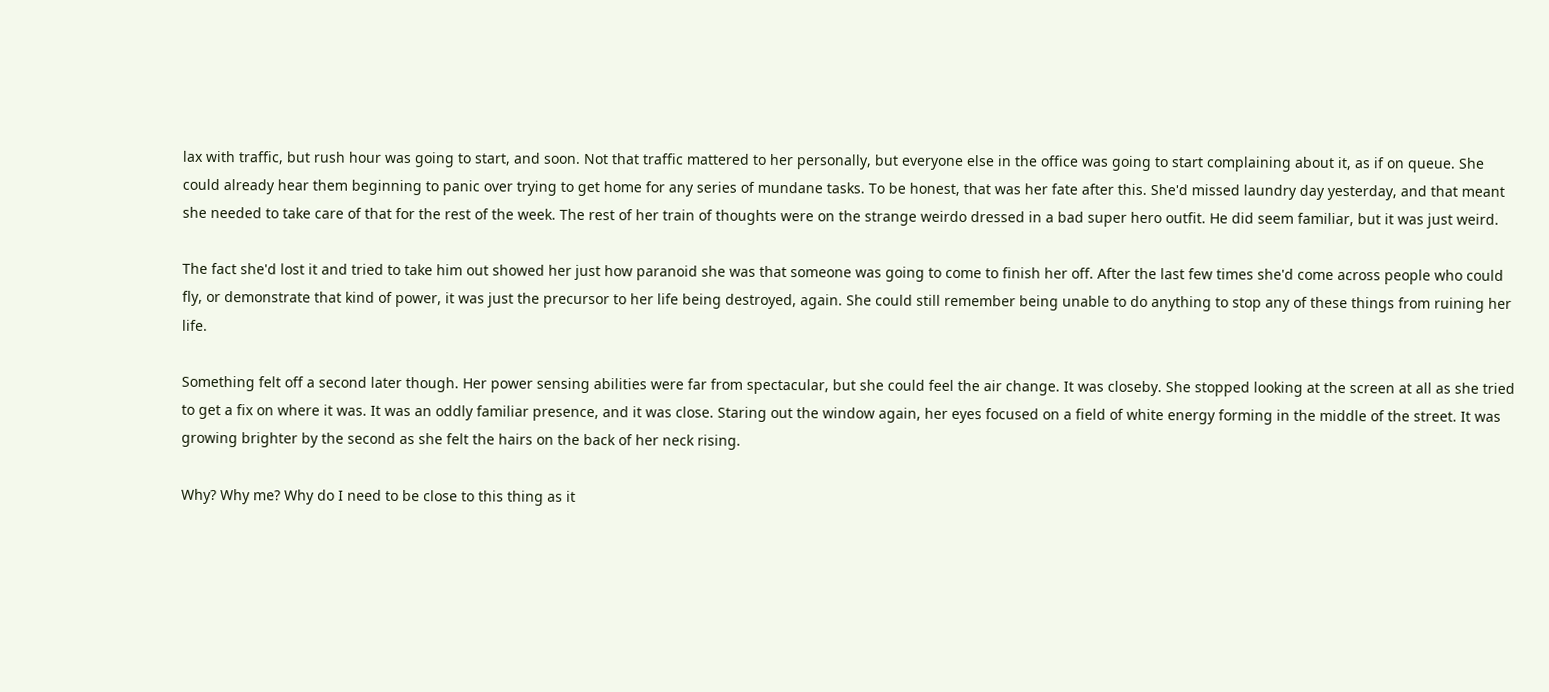lax with traffic, but rush hour was going to start, and soon. Not that traffic mattered to her personally, but everyone else in the office was going to start complaining about it, as if on queue. She could already hear them beginning to panic over trying to get home for any series of mundane tasks. To be honest, that was her fate after this. She'd missed laundry day yesterday, and that meant she needed to take care of that for the rest of the week. The rest of her train of thoughts were on the strange weirdo dressed in a bad super hero outfit. He did seem familiar, but it was just weird.

The fact she'd lost it and tried to take him out showed her just how paranoid she was that someone was going to come to finish her off. After the last few times she'd come across people who could fly, or demonstrate that kind of power, it was just the precursor to her life being destroyed, again. She could still remember being unable to do anything to stop any of these things from ruining her life.

Something felt off a second later though. Her power sensing abilities were far from spectacular, but she could feel the air change. It was closeby. She stopped looking at the screen at all as she tried to get a fix on where it was. It was an oddly familiar presence, and it was close. Staring out the window again, her eyes focused on a field of white energy forming in the middle of the street. It was growing brighter by the second as she felt the hairs on the back of her neck rising.

Why? Why me? Why do I need to be close to this thing as it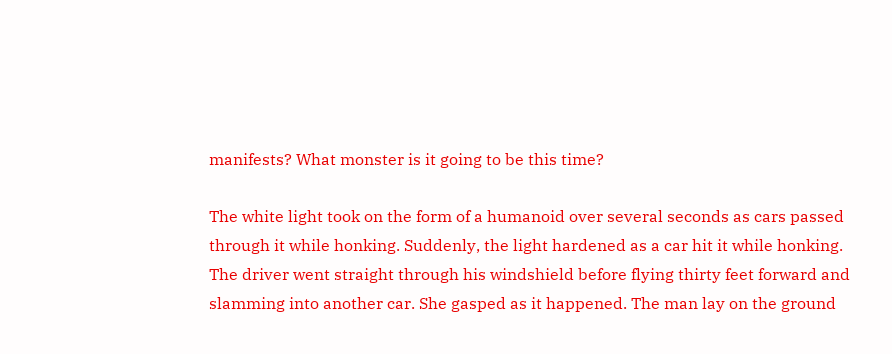manifests? What monster is it going to be this time?

The white light took on the form of a humanoid over several seconds as cars passed through it while honking. Suddenly, the light hardened as a car hit it while honking. The driver went straight through his windshield before flying thirty feet forward and slamming into another car. She gasped as it happened. The man lay on the ground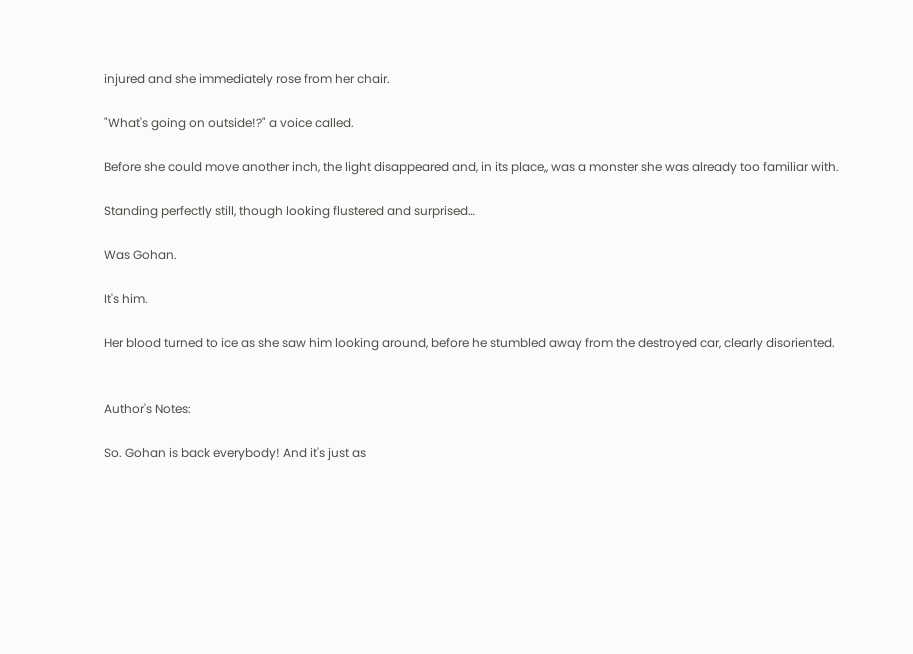injured and she immediately rose from her chair.

"What's going on outside!?" a voice called.

Before she could move another inch, the light disappeared and, in its place,, was a monster she was already too familiar with.

Standing perfectly still, though looking flustered and surprised…

Was Gohan.

It's him.

Her blood turned to ice as she saw him looking around, before he stumbled away from the destroyed car, clearly disoriented.


Author's Notes:

So. Gohan is back everybody! And it's just as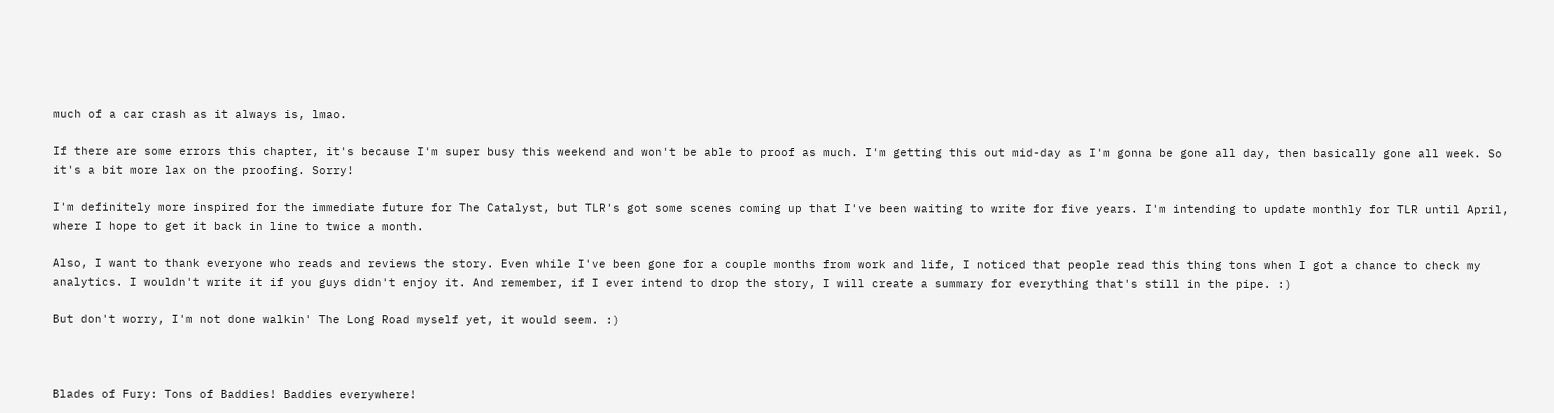much of a car crash as it always is, lmao.

If there are some errors this chapter, it's because I'm super busy this weekend and won't be able to proof as much. I'm getting this out mid-day as I'm gonna be gone all day, then basically gone all week. So it's a bit more lax on the proofing. Sorry!

I'm definitely more inspired for the immediate future for The Catalyst, but TLR's got some scenes coming up that I've been waiting to write for five years. I'm intending to update monthly for TLR until April, where I hope to get it back in line to twice a month.

Also, I want to thank everyone who reads and reviews the story. Even while I've been gone for a couple months from work and life, I noticed that people read this thing tons when I got a chance to check my analytics. I wouldn't write it if you guys didn't enjoy it. And remember, if I ever intend to drop the story, I will create a summary for everything that's still in the pipe. :)

But don't worry, I'm not done walkin' The Long Road myself yet, it would seem. :)



Blades of Fury: Tons of Baddies! Baddies everywhere!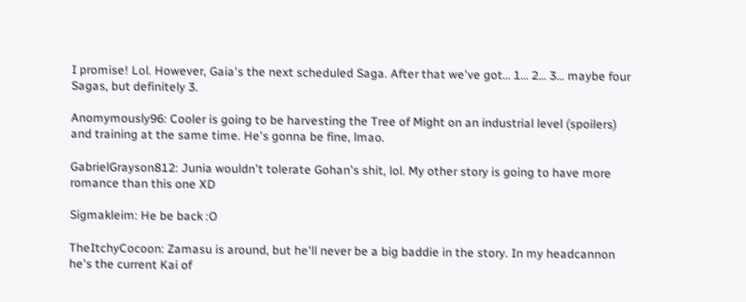I promise! Lol. However, Gaia's the next scheduled Saga. After that we've got… 1… 2… 3… maybe four Sagas, but definitely 3.

Anomymously96: Cooler is going to be harvesting the Tree of Might on an industrial level (spoilers) and training at the same time. He's gonna be fine, lmao.

GabrielGrayson812: Junia wouldn't tolerate Gohan's shit, lol. My other story is going to have more romance than this one XD

Sigmakleim: He be back :O

TheItchyCocoon: Zamasu is around, but he'll never be a big baddie in the story. In my headcannon he's the current Kai of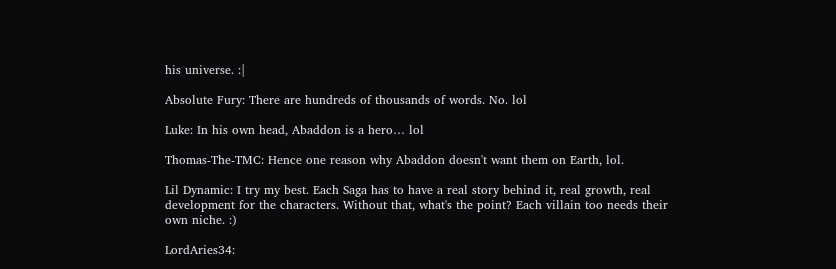his universe. :|

Absolute Fury: There are hundreds of thousands of words. No. lol

Luke: In his own head, Abaddon is a hero… lol

Thomas-The-TMC: Hence one reason why Abaddon doesn't want them on Earth, lol.

Lil Dynamic: I try my best. Each Saga has to have a real story behind it, real growth, real development for the characters. Without that, what's the point? Each villain too needs their own niche. :)

LordAries34: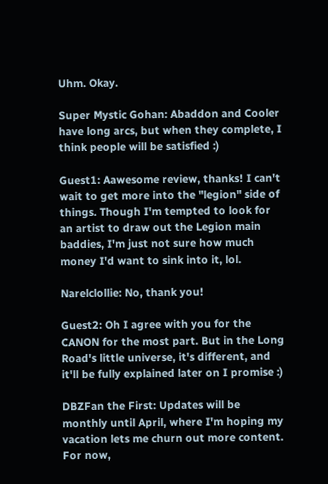Uhm. Okay.

Super Mystic Gohan: Abaddon and Cooler have long arcs, but when they complete, I think people will be satisfied :)

Guest1: Aawesome review, thanks! I can't wait to get more into the "legion" side of things. Though I'm tempted to look for an artist to draw out the Legion main baddies, I'm just not sure how much money I'd want to sink into it, lol.

Narelclollie: No, thank you!

Guest2: Oh I agree with you for the CANON for the most part. But in the Long Road's little universe, it's different, and it'll be fully explained later on I promise :)

DBZFan the First: Updates will be monthly until April, where I'm hoping my vacation lets me churn out more content. For now,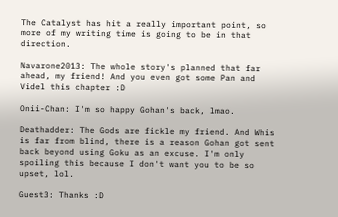The Catalyst has hit a really important point, so more of my writing time is going to be in that direction.

Navarone2013: The whole story's planned that far ahead, my friend! And you even got some Pan and Videl this chapter :D

Onii-Chan: I'm so happy Gohan's back, lmao.

Deathadder: The Gods are fickle my friend. And Whis is far from blind, there is a reason Gohan got sent back beyond using Goku as an excuse. I'm only spoiling this because I don't want you to be so upset, lol.

Guest3: Thanks :D